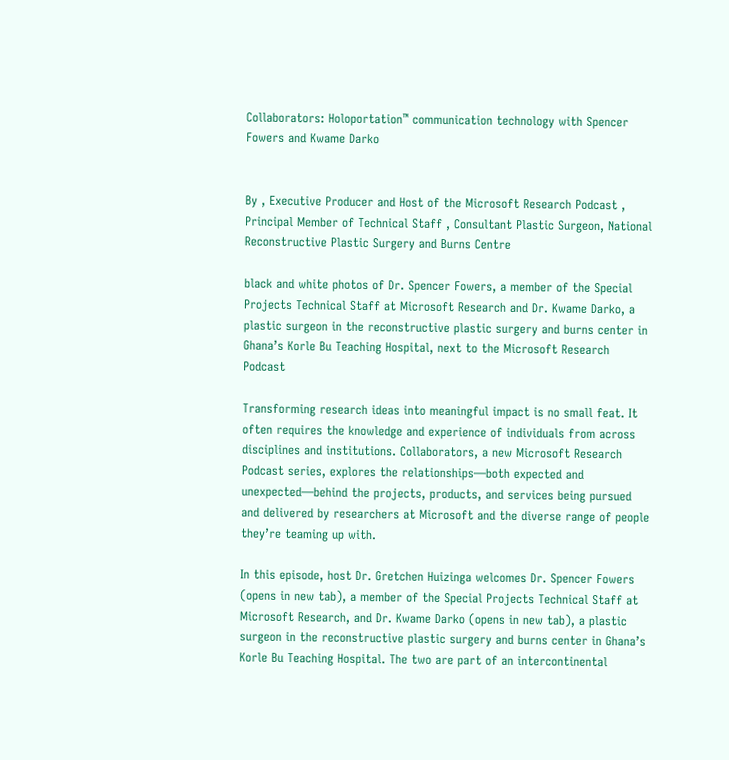Collaborators: Holoportation™ communication technology with Spencer Fowers and Kwame Darko


By , Executive Producer and Host of the Microsoft Research Podcast , Principal Member of Technical Staff , Consultant Plastic Surgeon, National Reconstructive Plastic Surgery and Burns Centre

black and white photos of Dr. Spencer Fowers, a member of the Special Projects Technical Staff at Microsoft Research and Dr. Kwame Darko, a plastic surgeon in the reconstructive plastic surgery and burns center in Ghana’s Korle Bu Teaching Hospital, next to the Microsoft Research Podcast

Transforming research ideas into meaningful impact is no small feat. It often requires the knowledge and experience of individuals from across disciplines and institutions. Collaborators, a new Microsoft Research Podcast series, explores the relationships—both expected and unexpected—behind the projects, products, and services being pursued and delivered by researchers at Microsoft and the diverse range of people they’re teaming up with.

In this episode, host Dr. Gretchen Huizinga welcomes Dr. Spencer Fowers (opens in new tab), a member of the Special Projects Technical Staff at Microsoft Research, and Dr. Kwame Darko (opens in new tab), a plastic surgeon in the reconstructive plastic surgery and burns center in Ghana’s Korle Bu Teaching Hospital. The two are part of an intercontinental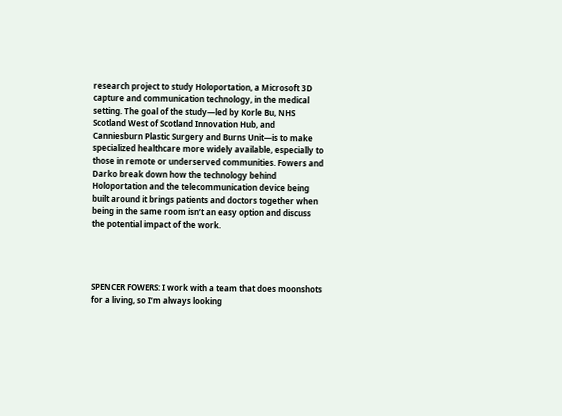research project to study Holoportation, a Microsoft 3D capture and communication technology, in the medical setting. The goal of the study—led by Korle Bu, NHS Scotland West of Scotland Innovation Hub, and Canniesburn Plastic Surgery and Burns Unit—is to make specialized healthcare more widely available, especially to those in remote or underserved communities. Fowers and Darko break down how the technology behind Holoportation and the telecommunication device being built around it brings patients and doctors together when being in the same room isn’t an easy option and discuss the potential impact of the work.




SPENCER FOWERS: I work with a team that does moonshots for a living, so I’m always looking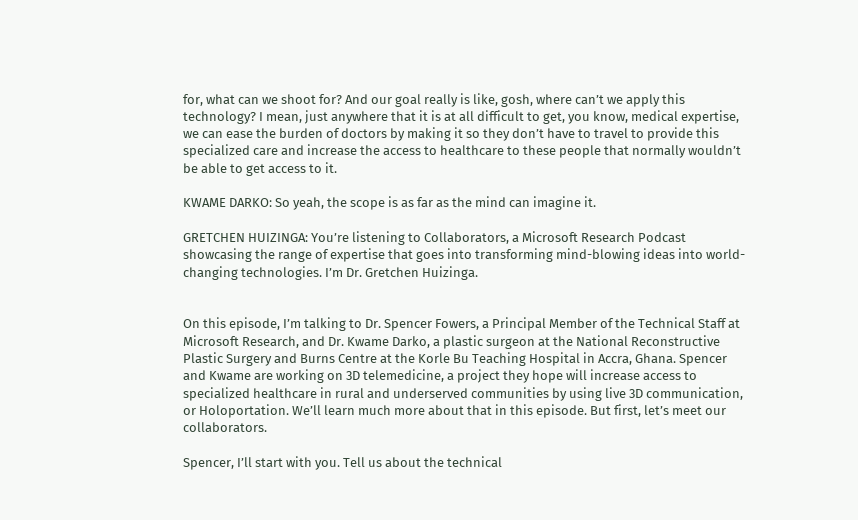for, what can we shoot for? And our goal really is like, gosh, where can’t we apply this technology? I mean, just anywhere that it is at all difficult to get, you know, medical expertise, we can ease the burden of doctors by making it so they don’t have to travel to provide this specialized care and increase the access to healthcare to these people that normally wouldn’t be able to get access to it.

KWAME DARKO: So yeah, the scope is as far as the mind can imagine it.

GRETCHEN HUIZINGA: You’re listening to Collaborators, a Microsoft Research Podcast showcasing the range of expertise that goes into transforming mind-blowing ideas into world-changing technologies. I’m Dr. Gretchen Huizinga.


On this episode, I’m talking to Dr. Spencer Fowers, a Principal Member of the Technical Staff at Microsoft Research, and Dr. Kwame Darko, a plastic surgeon at the National Reconstructive Plastic Surgery and Burns Centre at the Korle Bu Teaching Hospital in Accra, Ghana. Spencer and Kwame are working on 3D telemedicine, a project they hope will increase access to specialized healthcare in rural and underserved communities by using live 3D communication, or Holoportation. We’ll learn much more about that in this episode. But first, let’s meet our collaborators.

Spencer, I’ll start with you. Tell us about the technical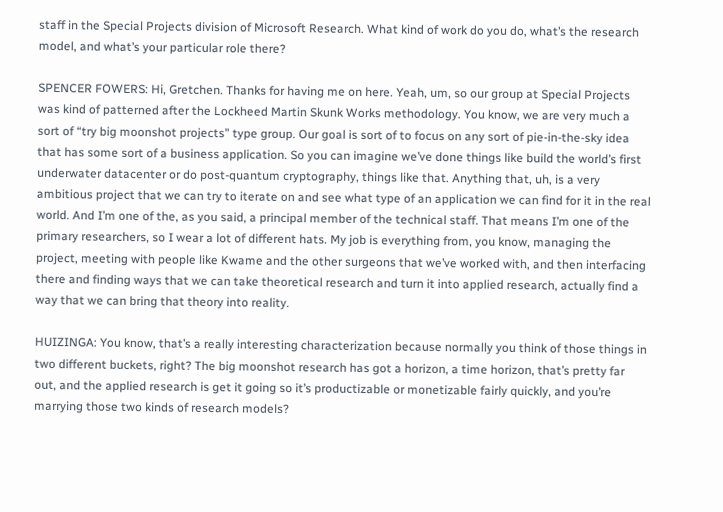staff in the Special Projects division of Microsoft Research. What kind of work do you do, what’s the research model, and what’s your particular role there?

SPENCER FOWERS: Hi, Gretchen. Thanks for having me on here. Yeah, um, so our group at Special Projects was kind of patterned after the Lockheed Martin Skunk Works methodology. You know, we are very much a sort of “try big moonshot projects” type group. Our goal is sort of to focus on any sort of pie-in-the-sky idea that has some sort of a business application. So you can imagine we’ve done things like build the world’s first underwater datacenter or do post-quantum cryptography, things like that. Anything that, uh, is a very ambitious project that we can try to iterate on and see what type of an application we can find for it in the real world. And I’m one of the, as you said, a principal member of the technical staff. That means I’m one of the primary researchers, so I wear a lot of different hats. My job is everything from, you know, managing the project, meeting with people like Kwame and the other surgeons that we’ve worked with, and then interfacing there and finding ways that we can take theoretical research and turn it into applied research, actually find a way that we can bring that theory into reality.

HUIZINGA: You know, that’s a really interesting characterization because normally you think of those things in two different buckets, right? The big moonshot research has got a horizon, a time horizon, that’s pretty far out, and the applied research is get it going so it’s productizable or monetizable fairly quickly, and you’re marrying those two kinds of research models?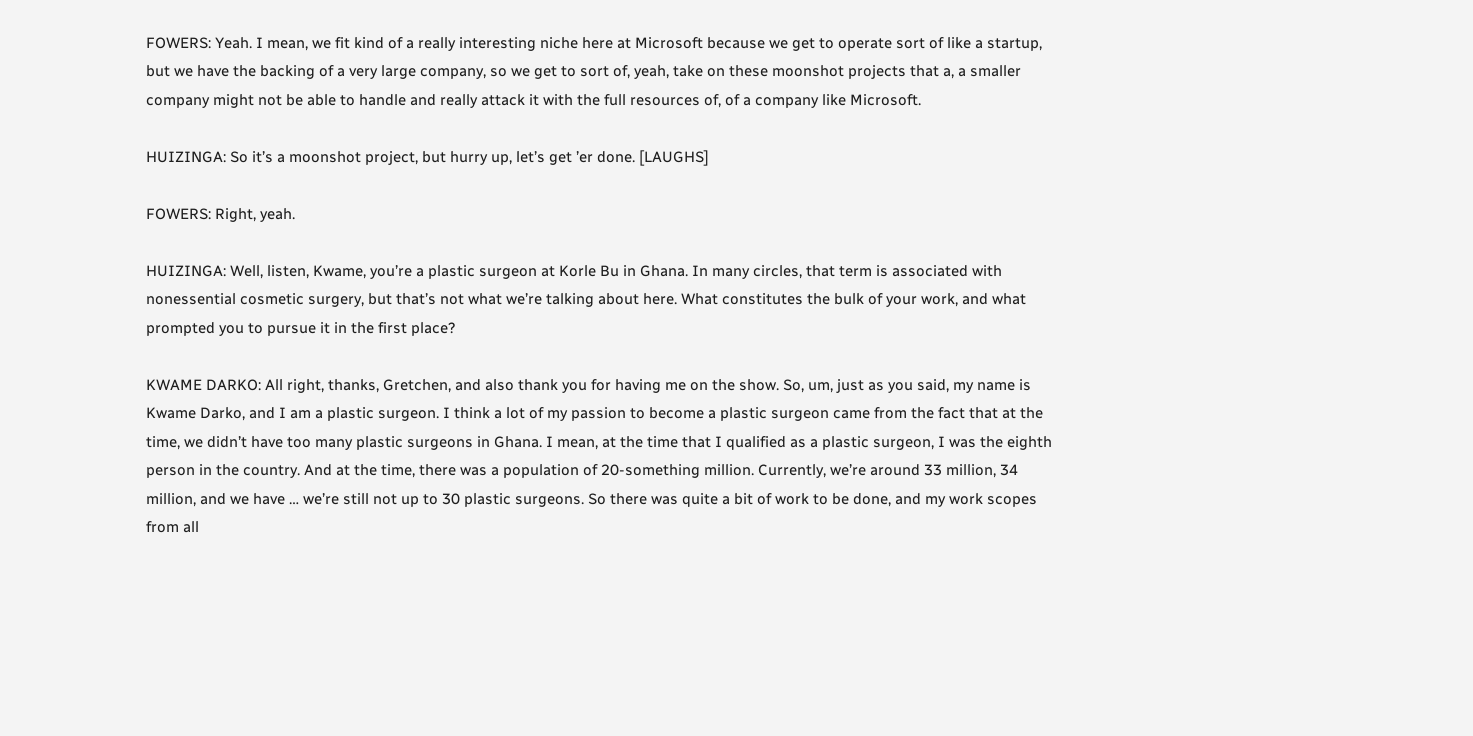FOWERS: Yeah. I mean, we fit kind of a really interesting niche here at Microsoft because we get to operate sort of like a startup, but we have the backing of a very large company, so we get to sort of, yeah, take on these moonshot projects that a, a smaller company might not be able to handle and really attack it with the full resources of, of a company like Microsoft.

HUIZINGA: So it’s a moonshot project, but hurry up, let’s get ’er done. [LAUGHS]

FOWERS: Right, yeah.

HUIZINGA: Well, listen, Kwame, you’re a plastic surgeon at Korle Bu in Ghana. In many circles, that term is associated with nonessential cosmetic surgery, but that’s not what we’re talking about here. What constitutes the bulk of your work, and what prompted you to pursue it in the first place?

KWAME DARKO: All right, thanks, Gretchen, and also thank you for having me on the show. So, um, just as you said, my name is Kwame Darko, and I am a plastic surgeon. I think a lot of my passion to become a plastic surgeon came from the fact that at the time, we didn’t have too many plastic surgeons in Ghana. I mean, at the time that I qualified as a plastic surgeon, I was the eighth person in the country. And at the time, there was a population of 20-something million. Currently, we’re around 33 million, 34 million, and we have … we’re still not up to 30 plastic surgeons. So there was quite a bit of work to be done, and my work scopes from all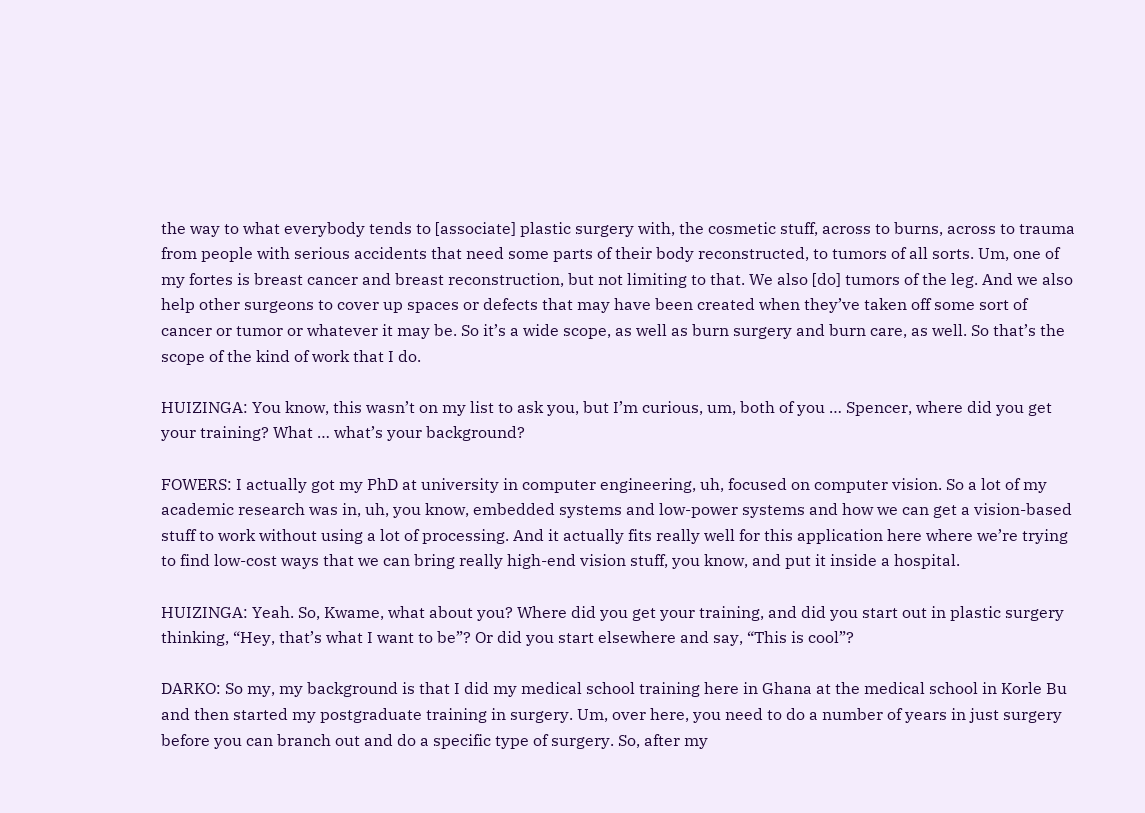the way to what everybody tends to [associate] plastic surgery with, the cosmetic stuff, across to burns, across to trauma from people with serious accidents that need some parts of their body reconstructed, to tumors of all sorts. Um, one of my fortes is breast cancer and breast reconstruction, but not limiting to that. We also [do] tumors of the leg. And we also help other surgeons to cover up spaces or defects that may have been created when they’ve taken off some sort of cancer or tumor or whatever it may be. So it’s a wide scope, as well as burn surgery and burn care, as well. So that’s the scope of the kind of work that I do.

HUIZINGA: You know, this wasn’t on my list to ask you, but I’m curious, um, both of you … Spencer, where did you get your training? What … what’s your background?

FOWERS: I actually got my PhD at university in computer engineering, uh, focused on computer vision. So a lot of my academic research was in, uh, you know, embedded systems and low-power systems and how we can get a vision-based stuff to work without using a lot of processing. And it actually fits really well for this application here where we’re trying to find low-cost ways that we can bring really high-end vision stuff, you know, and put it inside a hospital.

HUIZINGA: Yeah. So, Kwame, what about you? Where did you get your training, and did you start out in plastic surgery thinking, “Hey, that’s what I want to be”? Or did you start elsewhere and say, “This is cool”?

DARKO: So my, my background is that I did my medical school training here in Ghana at the medical school in Korle Bu and then started my postgraduate training in surgery. Um, over here, you need to do a number of years in just surgery before you can branch out and do a specific type of surgery. So, after my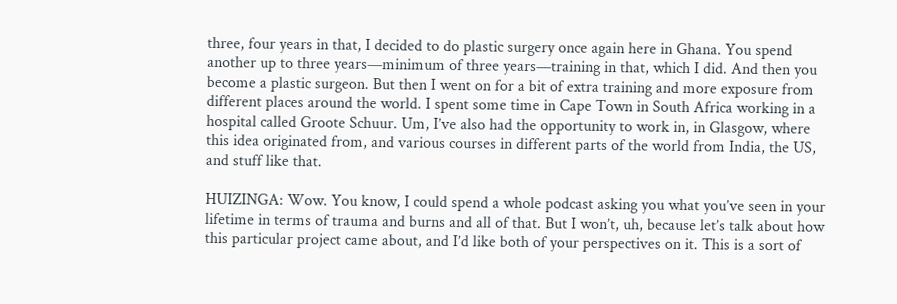three, four years in that, I decided to do plastic surgery once again here in Ghana. You spend another up to three years—minimum of three years—training in that, which I did. And then you become a plastic surgeon. But then I went on for a bit of extra training and more exposure from different places around the world. I spent some time in Cape Town in South Africa working in a hospital called Groote Schuur. Um, I’ve also had the opportunity to work in, in Glasgow, where this idea originated from, and various courses in different parts of the world from India, the US, and stuff like that.

HUIZINGA: Wow. You know, I could spend a whole podcast asking you what you’ve seen in your lifetime in terms of trauma and burns and all of that. But I won’t, uh, because let’s talk about how this particular project came about, and I’d like both of your perspectives on it. This is a sort of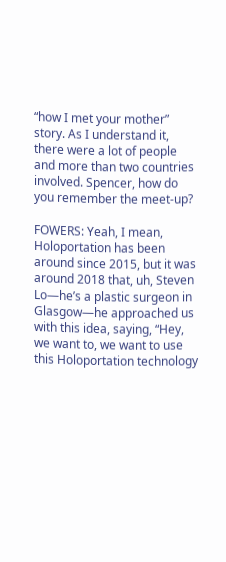“how I met your mother” story. As I understand it, there were a lot of people and more than two countries involved. Spencer, how do you remember the meet-up?

FOWERS: Yeah, I mean, Holoportation has been around since 2015, but it was around 2018 that, uh, Steven Lo—he’s a plastic surgeon in Glasgow—he approached us with this idea, saying, “Hey, we want to, we want to use this Holoportation technology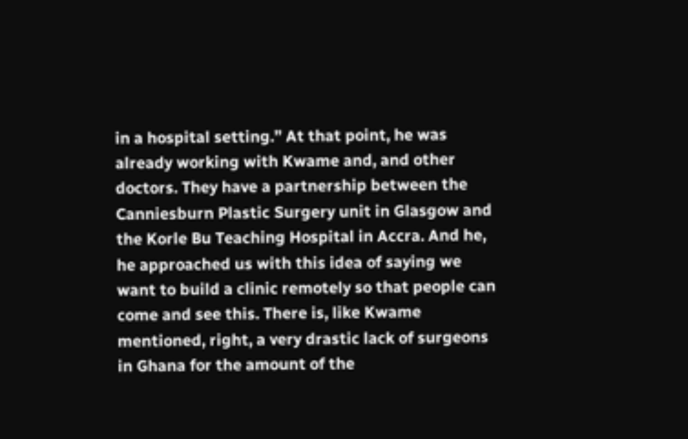in a hospital setting.” At that point, he was already working with Kwame and, and other doctors. They have a partnership between the Canniesburn Plastic Surgery unit in Glasgow and the Korle Bu Teaching Hospital in Accra. And he, he approached us with this idea of saying we want to build a clinic remotely so that people can come and see this. There is, like Kwame mentioned, right, a very drastic lack of surgeons in Ghana for the amount of the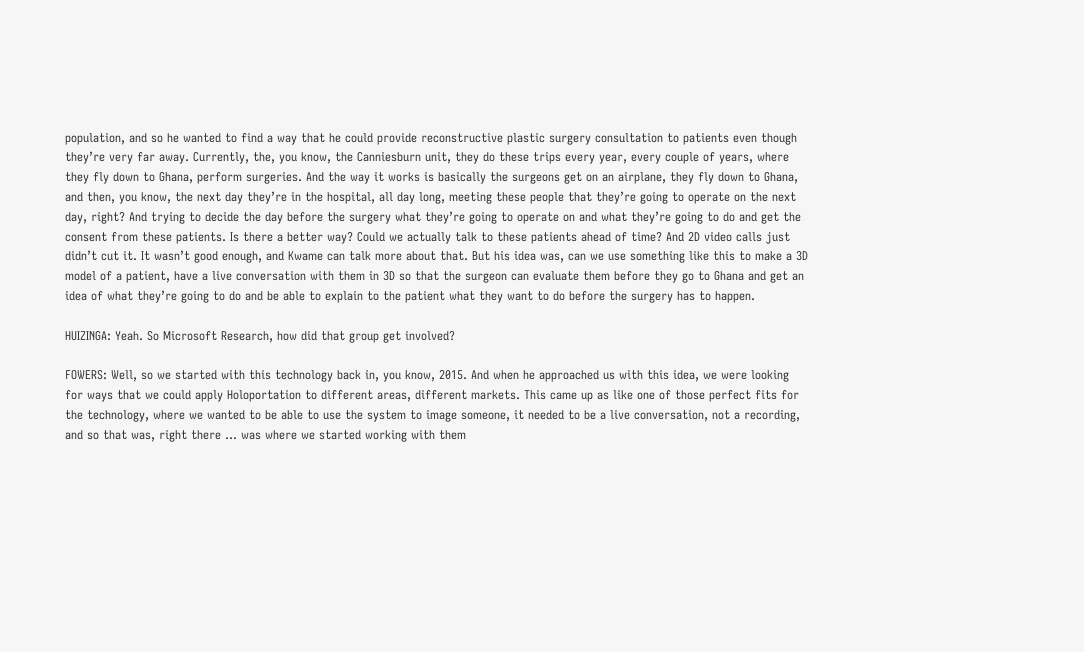population, and so he wanted to find a way that he could provide reconstructive plastic surgery consultation to patients even though they’re very far away. Currently, the, you know, the Canniesburn unit, they do these trips every year, every couple of years, where they fly down to Ghana, perform surgeries. And the way it works is basically the surgeons get on an airplane, they fly down to Ghana, and then, you know, the next day they’re in the hospital, all day long, meeting these people that they’re going to operate on the next day, right? And trying to decide the day before the surgery what they’re going to operate on and what they’re going to do and get the consent from these patients. Is there a better way? Could we actually talk to these patients ahead of time? And 2D video calls just didn’t cut it. It wasn’t good enough, and Kwame can talk more about that. But his idea was, can we use something like this to make a 3D model of a patient, have a live conversation with them in 3D so that the surgeon can evaluate them before they go to Ghana and get an idea of what they’re going to do and be able to explain to the patient what they want to do before the surgery has to happen.

HUIZINGA: Yeah. So Microsoft Research, how did that group get involved?

FOWERS: Well, so we started with this technology back in, you know, 2015. And when he approached us with this idea, we were looking for ways that we could apply Holoportation to different areas, different markets. This came up as like one of those perfect fits for the technology, where we wanted to be able to use the system to image someone, it needed to be a live conversation, not a recording, and so that was, right there … was where we started working with them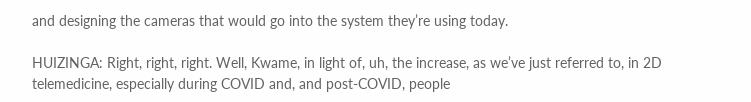and designing the cameras that would go into the system they’re using today.

HUIZINGA: Right, right, right. Well, Kwame, in light of, uh, the increase, as we’ve just referred to, in 2D telemedicine, especially during COVID and, and post-COVID, people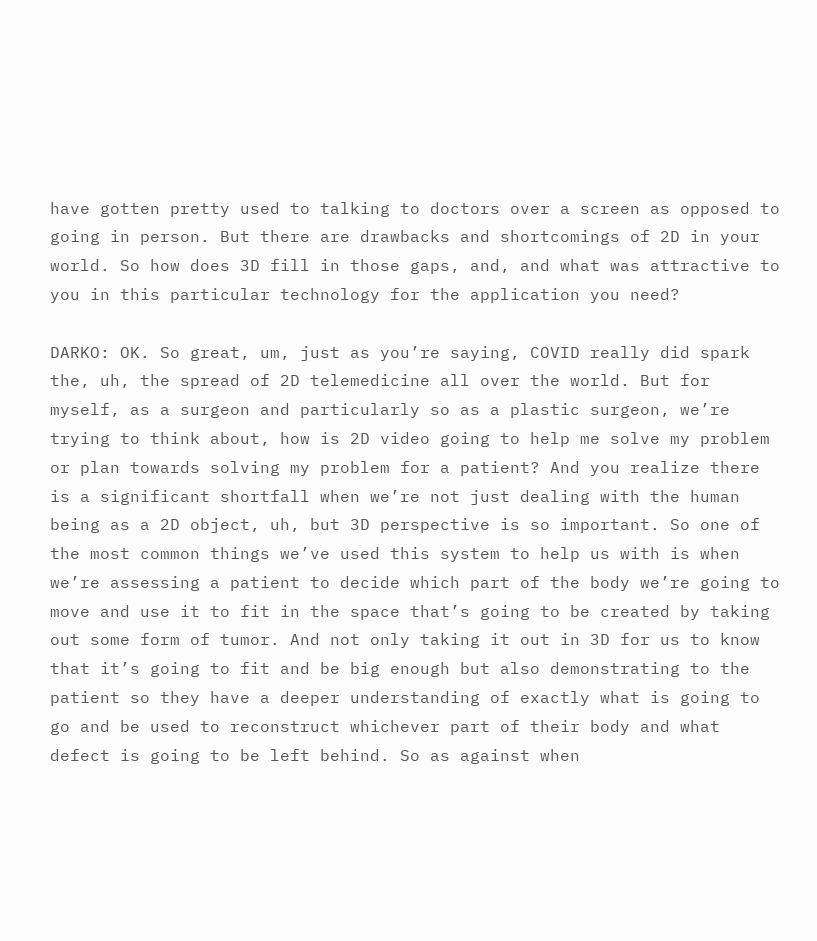have gotten pretty used to talking to doctors over a screen as opposed to going in person. But there are drawbacks and shortcomings of 2D in your world. So how does 3D fill in those gaps, and, and what was attractive to you in this particular technology for the application you need?

DARKO: OK. So great, um, just as you’re saying, COVID really did spark the, uh, the spread of 2D telemedicine all over the world. But for myself, as a surgeon and particularly so as a plastic surgeon, we’re trying to think about, how is 2D video going to help me solve my problem or plan towards solving my problem for a patient? And you realize there is a significant shortfall when we’re not just dealing with the human being as a 2D object, uh, but 3D perspective is so important. So one of the most common things we’ve used this system to help us with is when we’re assessing a patient to decide which part of the body we’re going to move and use it to fit in the space that’s going to be created by taking out some form of tumor. And not only taking it out in 3D for us to know that it’s going to fit and be big enough but also demonstrating to the patient so they have a deeper understanding of exactly what is going to go and be used to reconstruct whichever part of their body and what defect is going to be left behind. So as against when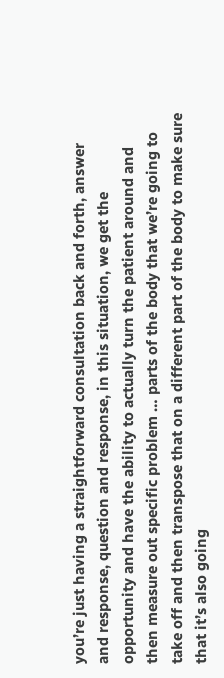you’re just having a straightforward consultation back and forth, answer and response, question and response, in this situation, we get the opportunity and have the ability to actually turn the patient around and then measure out specific problem … parts of the body that we’re going to take off and then transpose that on a different part of the body to make sure that it’s also going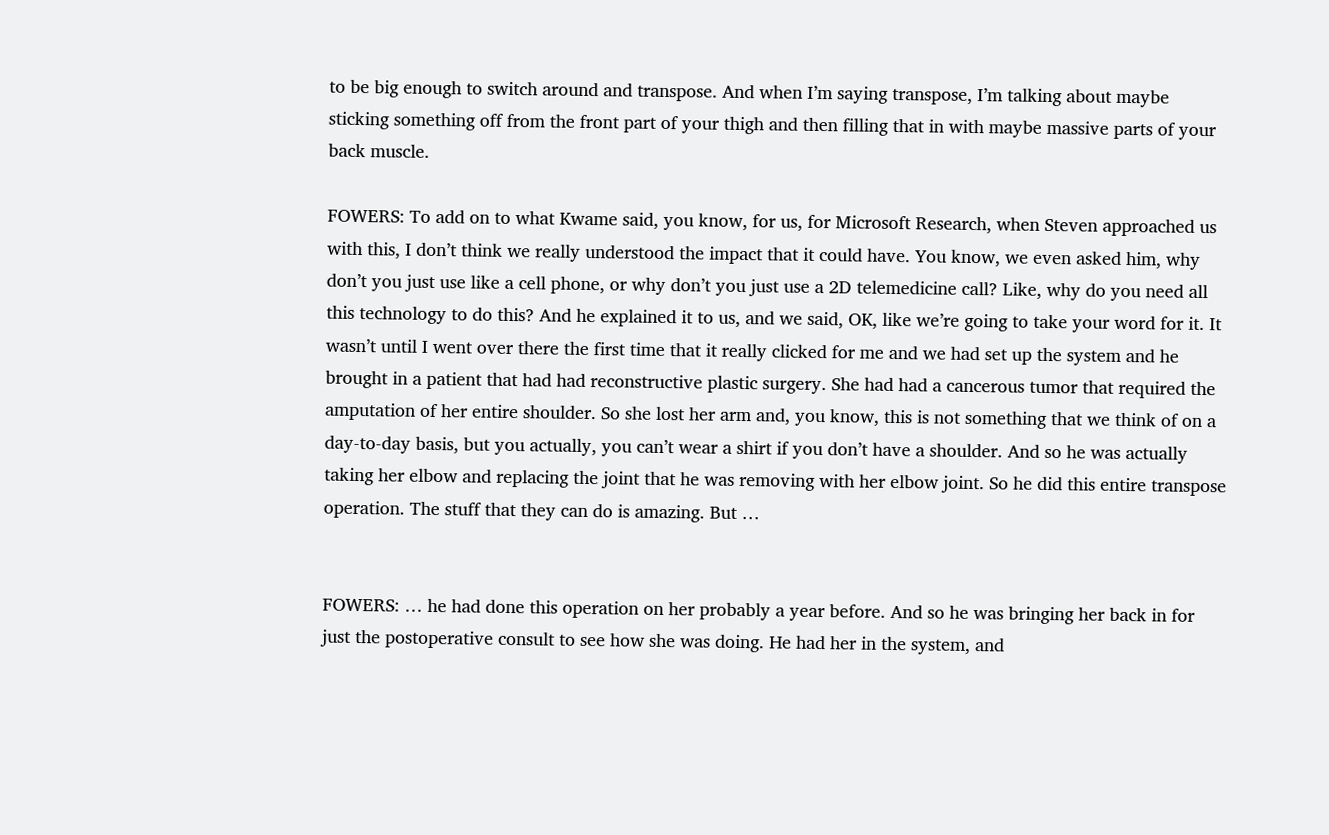to be big enough to switch around and transpose. And when I’m saying transpose, I’m talking about maybe sticking something off from the front part of your thigh and then filling that in with maybe massive parts of your back muscle.

FOWERS: To add on to what Kwame said, you know, for us, for Microsoft Research, when Steven approached us with this, I don’t think we really understood the impact that it could have. You know, we even asked him, why don’t you just use like a cell phone, or why don’t you just use a 2D telemedicine call? Like, why do you need all this technology to do this? And he explained it to us, and we said, OK, like we’re going to take your word for it. It wasn’t until I went over there the first time that it really clicked for me and we had set up the system and he brought in a patient that had had reconstructive plastic surgery. She had had a cancerous tumor that required the amputation of her entire shoulder. So she lost her arm and, you know, this is not something that we think of on a day-to-day basis, but you actually, you can’t wear a shirt if you don’t have a shoulder. And so he was actually taking her elbow and replacing the joint that he was removing with her elbow joint. So he did this entire transpose operation. The stuff that they can do is amazing. But …


FOWERS: … he had done this operation on her probably a year before. And so he was bringing her back in for just the postoperative consult to see how she was doing. He had her in the system, and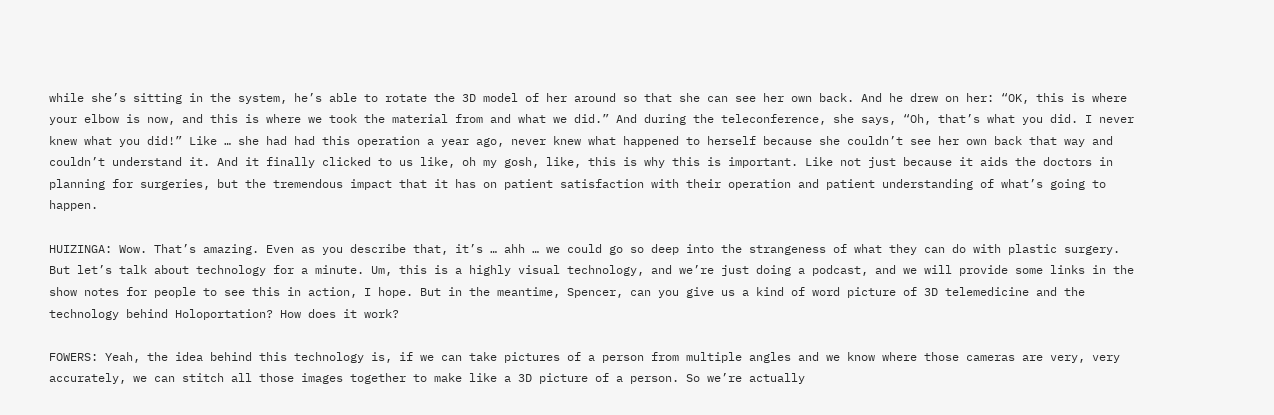while she’s sitting in the system, he’s able to rotate the 3D model of her around so that she can see her own back. And he drew on her: “OK, this is where your elbow is now, and this is where we took the material from and what we did.” And during the teleconference, she says, “Oh, that’s what you did. I never knew what you did!” Like … she had had this operation a year ago, never knew what happened to herself because she couldn’t see her own back that way and couldn’t understand it. And it finally clicked to us like, oh my gosh, like, this is why this is important. Like not just because it aids the doctors in planning for surgeries, but the tremendous impact that it has on patient satisfaction with their operation and patient understanding of what’s going to happen.

HUIZINGA: Wow. That’s amazing. Even as you describe that, it’s … ahh … we could go so deep into the strangeness of what they can do with plastic surgery. But let’s talk about technology for a minute. Um, this is a highly visual technology, and we’re just doing a podcast, and we will provide some links in the show notes for people to see this in action, I hope. But in the meantime, Spencer, can you give us a kind of word picture of 3D telemedicine and the technology behind Holoportation? How does it work?

FOWERS: Yeah, the idea behind this technology is, if we can take pictures of a person from multiple angles and we know where those cameras are very, very accurately, we can stitch all those images together to make like a 3D picture of a person. So we’re actually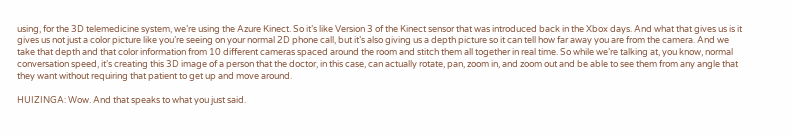using, for the 3D telemedicine system, we’re using the Azure Kinect. So it’s like Version 3 of the Kinect sensor that was introduced back in the Xbox days. And what that gives us is it gives us not just a color picture like you’re seeing on your normal 2D phone call, but it’s also giving us a depth picture so it can tell how far away you are from the camera. And we take that depth and that color information from 10 different cameras spaced around the room and stitch them all together in real time. So while we’re talking at, you know, normal conversation speed, it’s creating this 3D image of a person that the doctor, in this case, can actually rotate, pan, zoom in, and zoom out and be able to see them from any angle that they want without requiring that patient to get up and move around.

HUIZINGA: Wow. And that speaks to what you just said.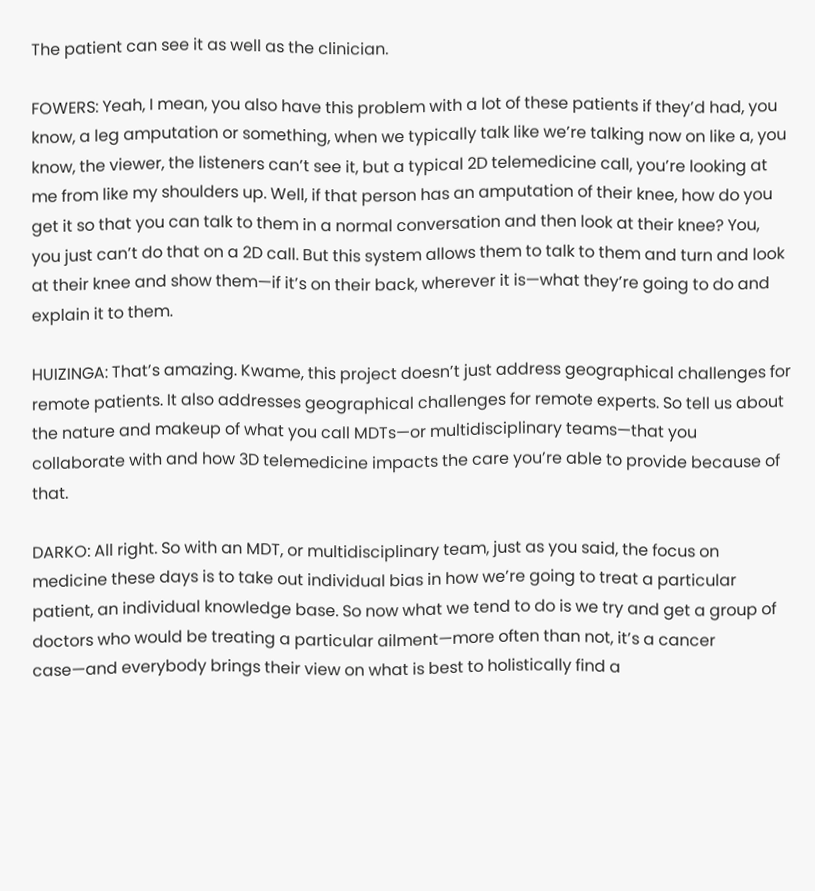The patient can see it as well as the clinician.

FOWERS: Yeah, I mean, you also have this problem with a lot of these patients if they’d had, you know, a leg amputation or something, when we typically talk like we’re talking now on like a, you know, the viewer, the listeners can’t see it, but a typical 2D telemedicine call, you’re looking at me from like my shoulders up. Well, if that person has an amputation of their knee, how do you get it so that you can talk to them in a normal conversation and then look at their knee? You, you just can’t do that on a 2D call. But this system allows them to talk to them and turn and look at their knee and show them—if it’s on their back, wherever it is—what they’re going to do and explain it to them.

HUIZINGA: That’s amazing. Kwame, this project doesn’t just address geographical challenges for remote patients. It also addresses geographical challenges for remote experts. So tell us about the nature and makeup of what you call MDTs—or multidisciplinary teams—that you collaborate with and how 3D telemedicine impacts the care you’re able to provide because of that.

DARKO: All right. So with an MDT, or multidisciplinary team, just as you said, the focus on medicine these days is to take out individual bias in how we’re going to treat a particular patient, an individual knowledge base. So now what we tend to do is we try and get a group of doctors who would be treating a particular ailment—more often than not, it’s a cancer case—and everybody brings their view on what is best to holistically find a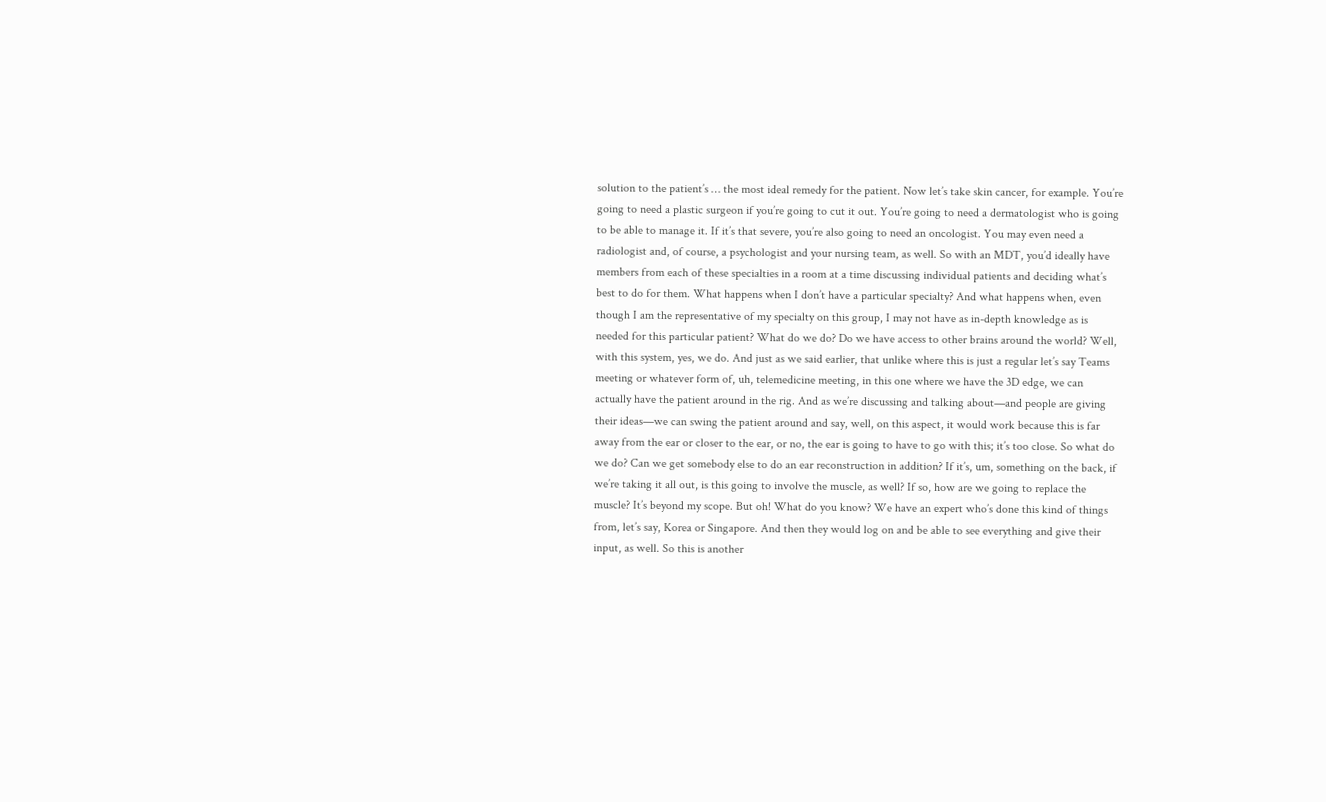solution to the patient’s … the most ideal remedy for the patient. Now let’s take skin cancer, for example. You’re going to need a plastic surgeon if you’re going to cut it out. You’re going to need a dermatologist who is going to be able to manage it. If it’s that severe, you’re also going to need an oncologist. You may even need a radiologist and, of course, a psychologist and your nursing team, as well. So with an MDT, you’d ideally have members from each of these specialties in a room at a time discussing individual patients and deciding what’s best to do for them. What happens when I don’t have a particular specialty? And what happens when, even though I am the representative of my specialty on this group, I may not have as in-depth knowledge as is needed for this particular patient? What do we do? Do we have access to other brains around the world? Well, with this system, yes, we do. And just as we said earlier, that unlike where this is just a regular let’s say Teams meeting or whatever form of, uh, telemedicine meeting, in this one where we have the 3D edge, we can actually have the patient around in the rig. And as we’re discussing and talking about—and people are giving their ideas—we can swing the patient around and say, well, on this aspect, it would work because this is far away from the ear or closer to the ear, or no, the ear is going to have to go with this; it’s too close. So what do we do? Can we get somebody else to do an ear reconstruction in addition? If it’s, um, something on the back, if we’re taking it all out, is this going to involve the muscle, as well? If so, how are we going to replace the muscle? It’s beyond my scope. But oh! What do you know? We have an expert who’s done this kind of things from, let’s say, Korea or Singapore. And then they would log on and be able to see everything and give their input, as well. So this is another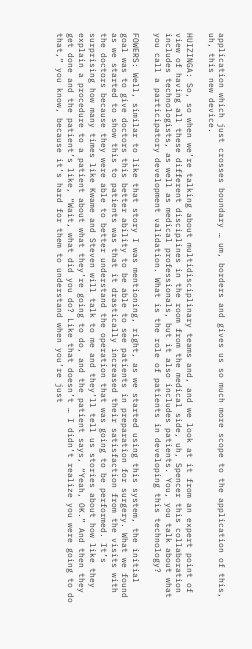application which just crosses boundary … um, borders and gives us so much more scope to the application of this, uh, this new device.

HUIZINGA: So, so when we’re talking about multidisciplinary teams and, and we look at it from an expert point of view of having all these different disciplines in the room from the medical side, uh, Spencer this collaboration includes technologists, as well as medical professionals, but it also includes patients. You, you talk about what you call a participatory development validation. What is the role of patients in developing this technology?

FOWERS: Well, similar to like that story I was mentioning, right, as we started using this system, the initial goal was to give doctors this better ability to be able to see patients in preparation for surgery. What we found as we started to show this to patients was that it drastically increased their satisfaction from the visits with the doctors because they were able to better understand the operation that was going to be performed. It’s surprising how many times like Kwame and Steven will talk to me and they’ll tell us stories about how like they explain a procedure to a patient about what they’re going to do, and the patient says, “Yeah, OK.” And then they get done and the patient’s like, “Wait, what did you do? Like that doesn’t … I didn’t realize you were going to do that,” you know, because it’s hard for them to understand when you’re just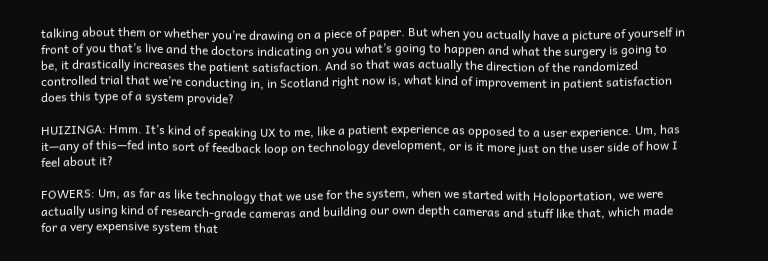talking about them or whether you’re drawing on a piece of paper. But when you actually have a picture of yourself in front of you that’s live and the doctors indicating on you what’s going to happen and what the surgery is going to be, it drastically increases the patient satisfaction. And so that was actually the direction of the randomized controlled trial that we’re conducting in, in Scotland right now is, what kind of improvement in patient satisfaction does this type of a system provide?

HUIZINGA: Hmm. It’s kind of speaking UX to me, like a patient experience as opposed to a user experience. Um, has it—any of this—fed into sort of feedback loop on technology development, or is it more just on the user side of how I feel about it?

FOWERS: Um, as far as like technology that we use for the system, when we started with Holoportation, we were actually using kind of research-grade cameras and building our own depth cameras and stuff like that, which made for a very expensive system that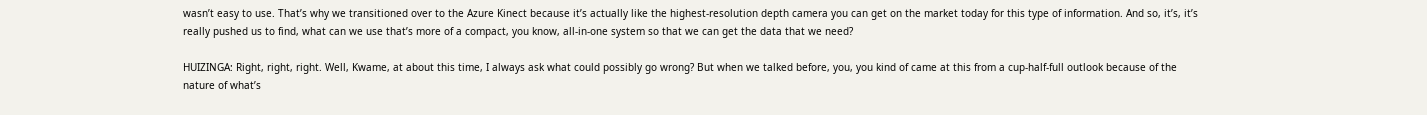wasn’t easy to use. That’s why we transitioned over to the Azure Kinect because it’s actually like the highest-resolution depth camera you can get on the market today for this type of information. And so, it’s, it’s really pushed us to find, what can we use that’s more of a compact, you know, all-in-one system so that we can get the data that we need?

HUIZINGA: Right, right, right. Well, Kwame, at about this time, I always ask what could possibly go wrong? But when we talked before, you, you kind of came at this from a cup-half-full outlook because of the nature of what’s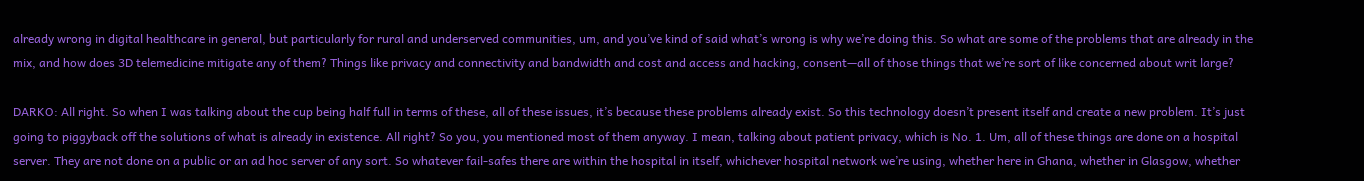already wrong in digital healthcare in general, but particularly for rural and underserved communities, um, and you’ve kind of said what’s wrong is why we’re doing this. So what are some of the problems that are already in the mix, and how does 3D telemedicine mitigate any of them? Things like privacy and connectivity and bandwidth and cost and access and hacking, consent—all of those things that we’re sort of like concerned about writ large?

DARKO: All right. So when I was talking about the cup being half full in terms of these, all of these issues, it’s because these problems already exist. So this technology doesn’t present itself and create a new problem. It’s just going to piggyback off the solutions of what is already in existence. All right? So you, you mentioned most of them anyway. I mean, talking about patient privacy, which is No. 1. Um, all of these things are done on a hospital server. They are not done on a public or an ad hoc server of any sort. So whatever fail-safes there are within the hospital in itself, whichever hospital network we’re using, whether here in Ghana, whether in Glasgow, whether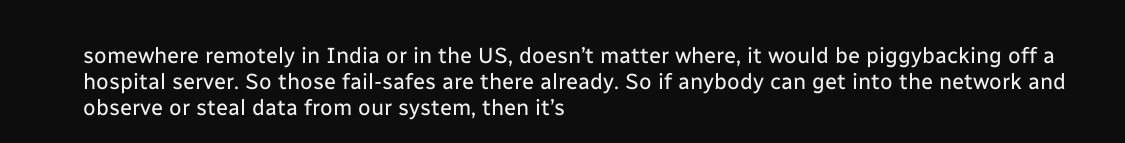somewhere remotely in India or in the US, doesn’t matter where, it would be piggybacking off a hospital server. So those fail-safes are there already. So if anybody can get into the network and observe or steal data from our system, then it’s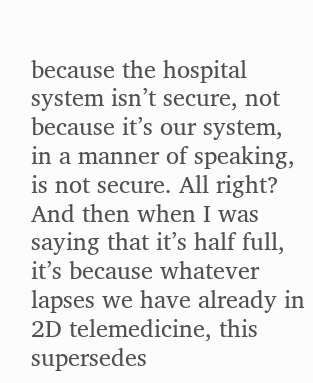because the hospital system isn’t secure, not because it’s our system, in a manner of speaking, is not secure. All right? And then when I was saying that it’s half full, it’s because whatever lapses we have already in 2D telemedicine, this supersedes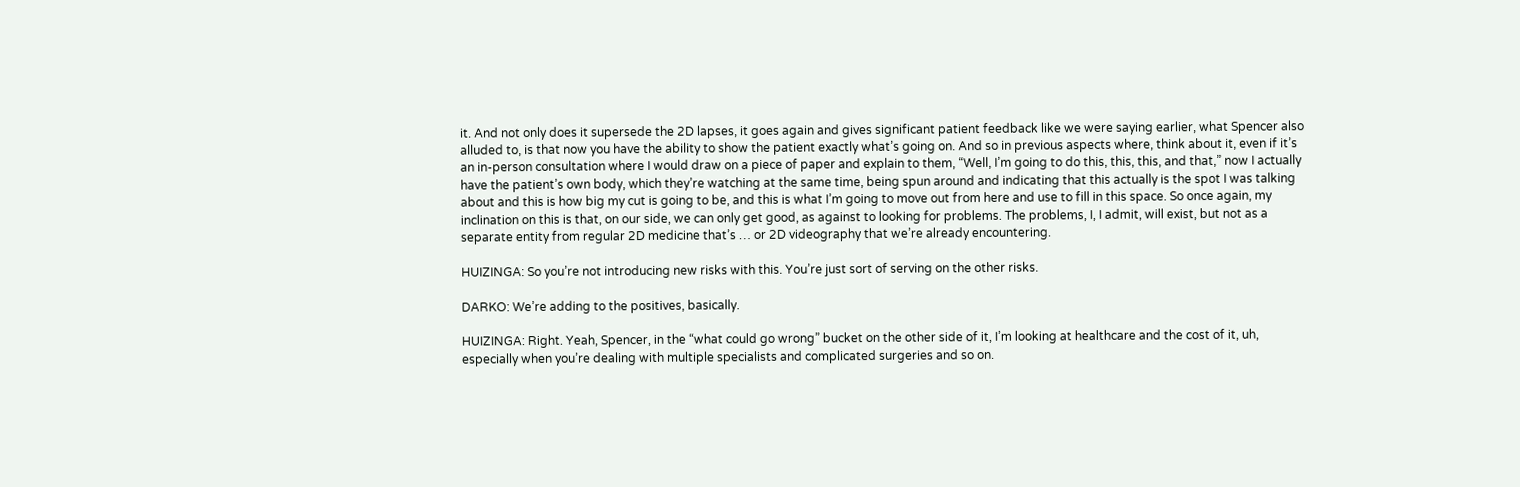it. And not only does it supersede the 2D lapses, it goes again and gives significant patient feedback like we were saying earlier, what Spencer also alluded to, is that now you have the ability to show the patient exactly what’s going on. And so in previous aspects where, think about it, even if it’s an in-person consultation where I would draw on a piece of paper and explain to them, “Well, I’m going to do this, this, this, and that,” now I actually have the patient’s own body, which they’re watching at the same time, being spun around and indicating that this actually is the spot I was talking about and this is how big my cut is going to be, and this is what I’m going to move out from here and use to fill in this space. So once again, my inclination on this is that, on our side, we can only get good, as against to looking for problems. The problems, I, I admit, will exist, but not as a separate entity from regular 2D medicine that’s … or 2D videography that we’re already encountering.

HUIZINGA: So you’re not introducing new risks with this. You’re just sort of serving on the other risks.

DARKO: We’re adding to the positives, basically.

HUIZINGA: Right. Yeah, Spencer, in the “what could go wrong” bucket on the other side of it, I’m looking at healthcare and the cost of it, uh, especially when you’re dealing with multiple specialists and complicated surgeries and so on.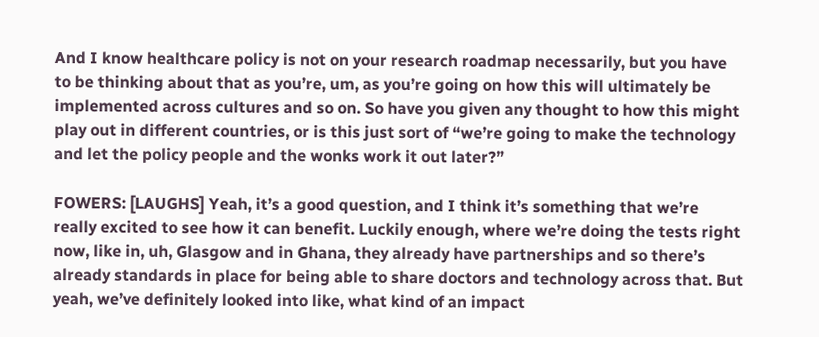And I know healthcare policy is not on your research roadmap necessarily, but you have to be thinking about that as you’re, um, as you’re going on how this will ultimately be implemented across cultures and so on. So have you given any thought to how this might play out in different countries, or is this just sort of “we’re going to make the technology and let the policy people and the wonks work it out later?”

FOWERS: [LAUGHS] Yeah, it’s a good question, and I think it’s something that we’re really excited to see how it can benefit. Luckily enough, where we’re doing the tests right now, like in, uh, Glasgow and in Ghana, they already have partnerships and so there’s already standards in place for being able to share doctors and technology across that. But yeah, we’ve definitely looked into like, what kind of an impact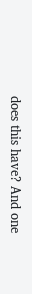does this have? And one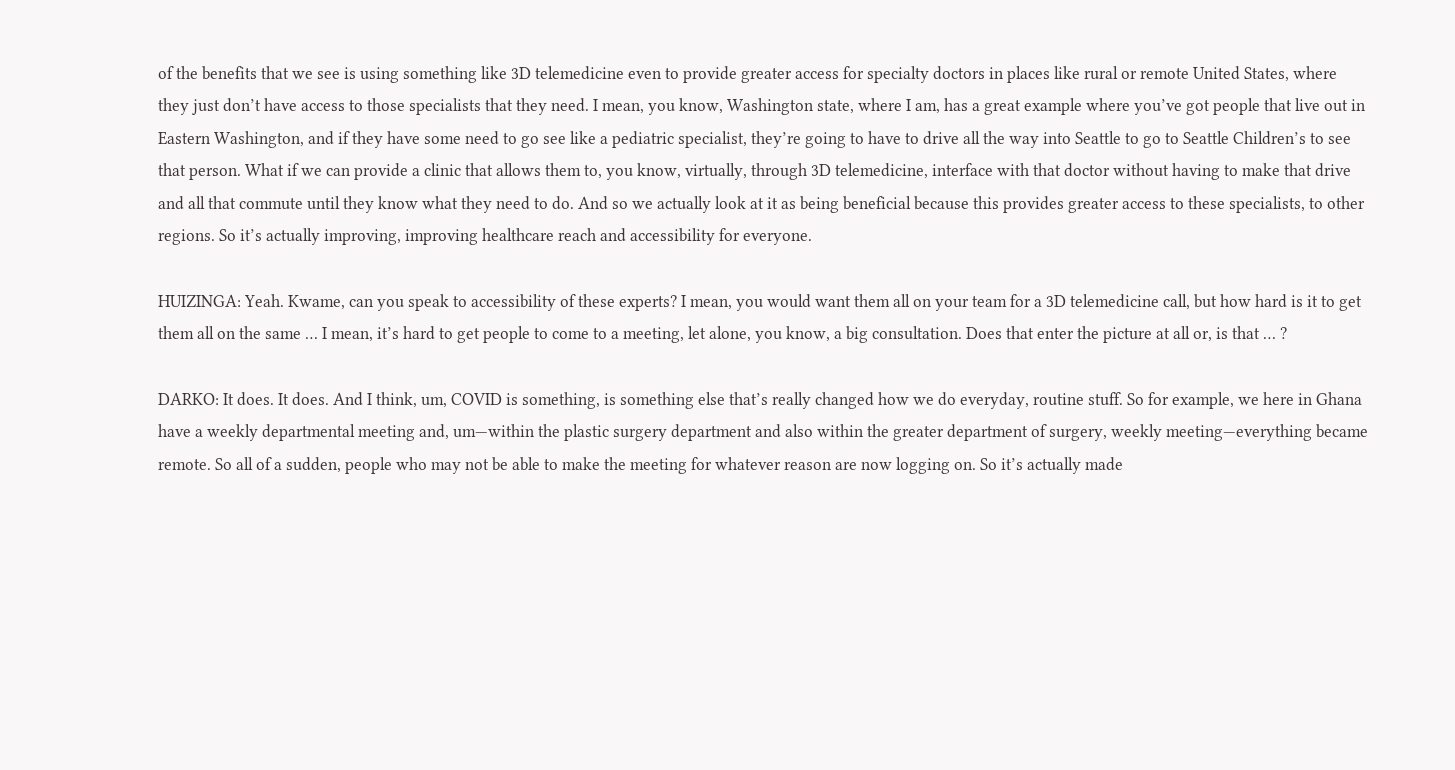of the benefits that we see is using something like 3D telemedicine even to provide greater access for specialty doctors in places like rural or remote United States, where they just don’t have access to those specialists that they need. I mean, you know, Washington state, where I am, has a great example where you’ve got people that live out in Eastern Washington, and if they have some need to go see like a pediatric specialist, they’re going to have to drive all the way into Seattle to go to Seattle Children’s to see that person. What if we can provide a clinic that allows them to, you know, virtually, through 3D telemedicine, interface with that doctor without having to make that drive and all that commute until they know what they need to do. And so we actually look at it as being beneficial because this provides greater access to these specialists, to other regions. So it’s actually improving, improving healthcare reach and accessibility for everyone.

HUIZINGA: Yeah. Kwame, can you speak to accessibility of these experts? I mean, you would want them all on your team for a 3D telemedicine call, but how hard is it to get them all on the same … I mean, it’s hard to get people to come to a meeting, let alone, you know, a big consultation. Does that enter the picture at all or, is that … ?

DARKO: It does. It does. And I think, um, COVID is something, is something else that’s really changed how we do everyday, routine stuff. So for example, we here in Ghana have a weekly departmental meeting and, um—within the plastic surgery department and also within the greater department of surgery, weekly meeting—everything became remote. So all of a sudden, people who may not be able to make the meeting for whatever reason are now logging on. So it’s actually made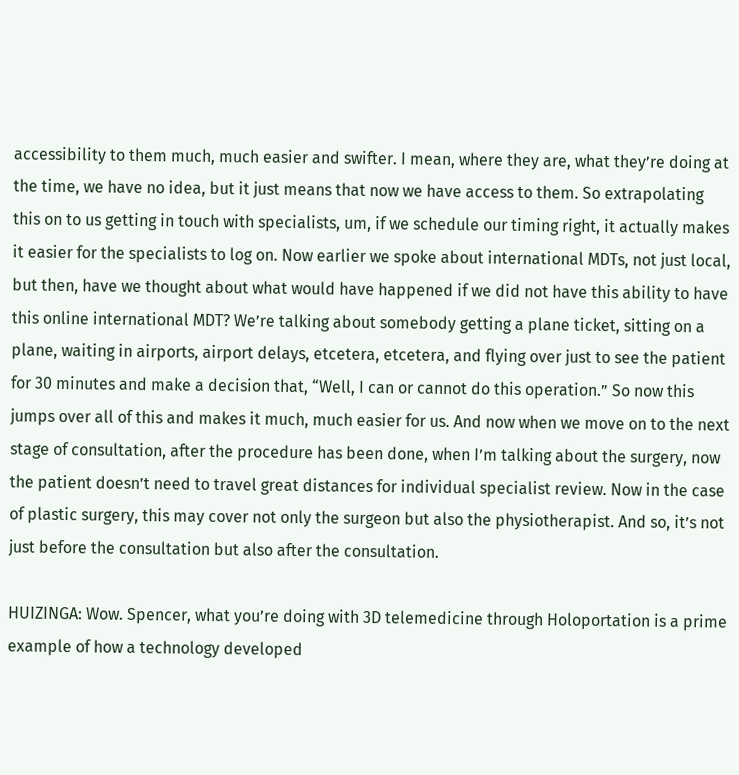accessibility to them much, much easier and swifter. I mean, where they are, what they’re doing at the time, we have no idea, but it just means that now we have access to them. So extrapolating this on to us getting in touch with specialists, um, if we schedule our timing right, it actually makes it easier for the specialists to log on. Now earlier we spoke about international MDTs, not just local, but then, have we thought about what would have happened if we did not have this ability to have this online international MDT? We’re talking about somebody getting a plane ticket, sitting on a plane, waiting in airports, airport delays, etcetera, etcetera, and flying over just to see the patient for 30 minutes and make a decision that, “Well, I can or cannot do this operation.” So now this jumps over all of this and makes it much, much easier for us. And now when we move on to the next stage of consultation, after the procedure has been done, when I’m talking about the surgery, now the patient doesn’t need to travel great distances for individual specialist review. Now in the case of plastic surgery, this may cover not only the surgeon but also the physiotherapist. And so, it’s not just before the consultation but also after the consultation.

HUIZINGA: Wow. Spencer, what you’re doing with 3D telemedicine through Holoportation is a prime example of how a technology developed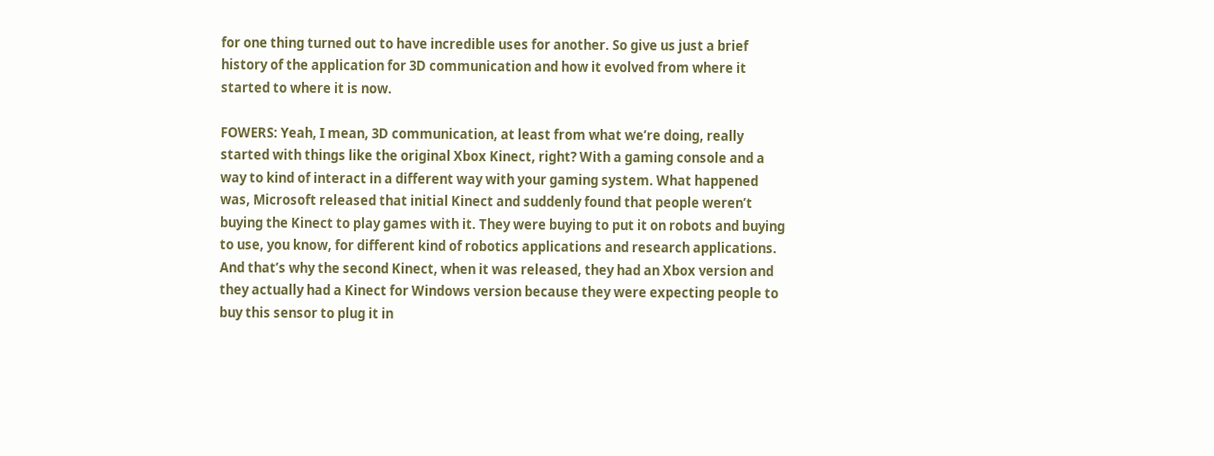for one thing turned out to have incredible uses for another. So give us just a brief history of the application for 3D communication and how it evolved from where it started to where it is now.

FOWERS: Yeah, I mean, 3D communication, at least from what we’re doing, really started with things like the original Xbox Kinect, right? With a gaming console and a way to kind of interact in a different way with your gaming system. What happened was, Microsoft released that initial Kinect and suddenly found that people weren’t buying the Kinect to play games with it. They were buying to put it on robots and buying to use, you know, for different kind of robotics applications and research applications. And that’s why the second Kinect, when it was released, they had an Xbox version and they actually had a Kinect for Windows version because they were expecting people to buy this sensor to plug it in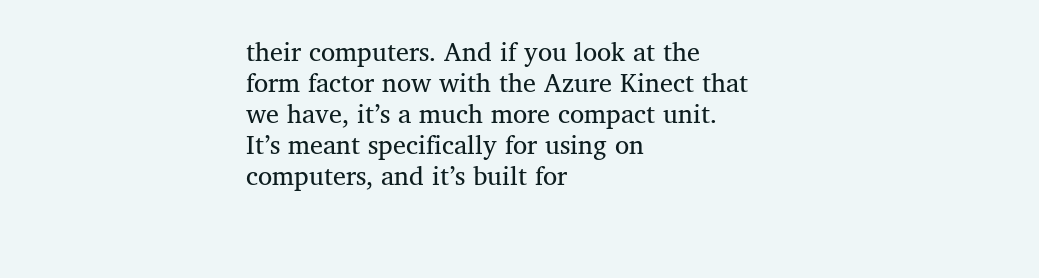their computers. And if you look at the form factor now with the Azure Kinect that we have, it’s a much more compact unit. It’s meant specifically for using on computers, and it’s built for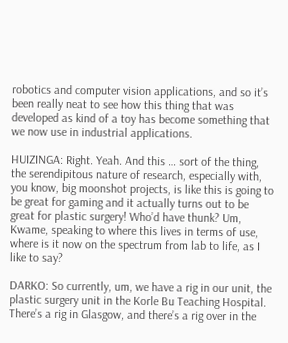robotics and computer vision applications, and so it’s been really neat to see how this thing that was developed as kind of a toy has become something that we now use in industrial applications.

HUIZINGA: Right. Yeah. And this … sort of the thing, the serendipitous nature of research, especially with, you know, big moonshot projects, is like this is going to be great for gaming and it actually turns out to be great for plastic surgery! Who’d have thunk? Um, Kwame, speaking to where this lives in terms of use, where is it now on the spectrum from lab to life, as I like to say?

DARKO: So currently, um, we have a rig in our unit, the plastic surgery unit in the Korle Bu Teaching Hospital. There’s a rig in Glasgow, and there’s a rig over in the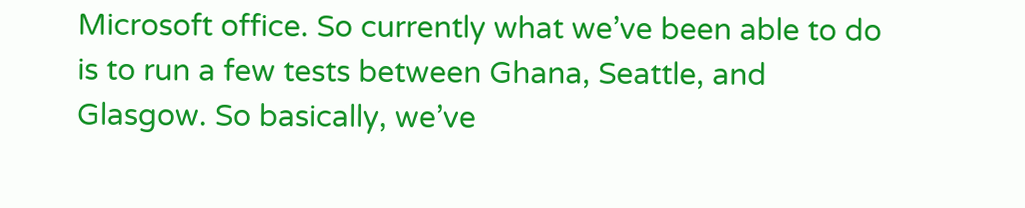Microsoft office. So currently what we’ve been able to do is to run a few tests between Ghana, Seattle, and Glasgow. So basically, we’ve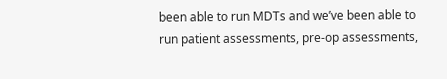been able to run MDTs and we’ve been able to run patient assessments, pre-op assessments,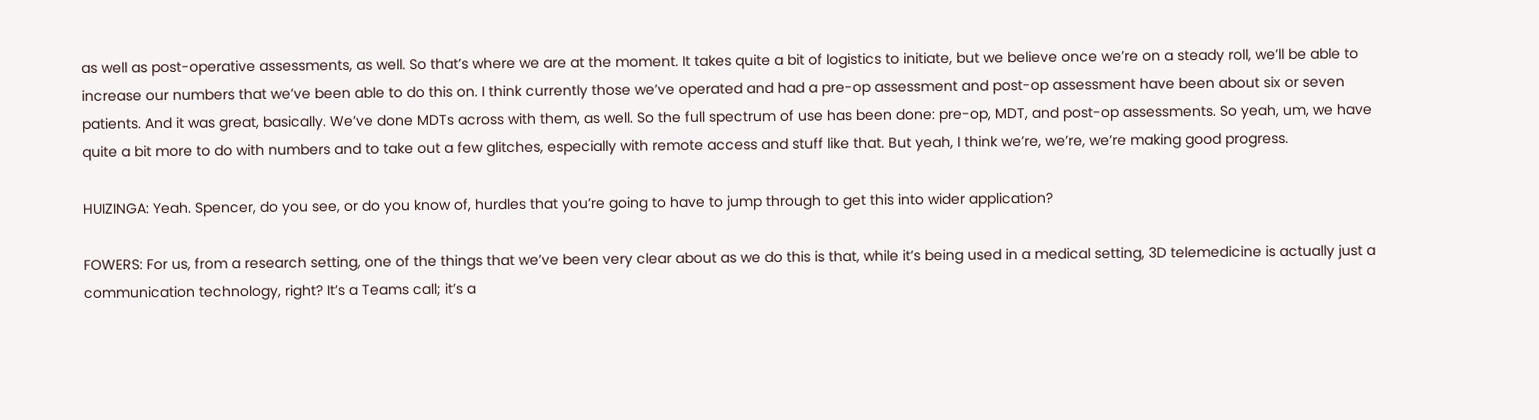as well as post-operative assessments, as well. So that’s where we are at the moment. It takes quite a bit of logistics to initiate, but we believe once we’re on a steady roll, we’ll be able to increase our numbers that we’ve been able to do this on. I think currently those we’ve operated and had a pre-op assessment and post-op assessment have been about six or seven patients. And it was great, basically. We’ve done MDTs across with them, as well. So the full spectrum of use has been done: pre-op, MDT, and post-op assessments. So yeah, um, we have quite a bit more to do with numbers and to take out a few glitches, especially with remote access and stuff like that. But yeah, I think we’re, we’re, we’re making good progress.

HUIZINGA: Yeah. Spencer, do you see, or do you know of, hurdles that you’re going to have to jump through to get this into wider application?

FOWERS: For us, from a research setting, one of the things that we’ve been very clear about as we do this is that, while it’s being used in a medical setting, 3D telemedicine is actually just a communication technology, right? It’s a Teams call; it’s a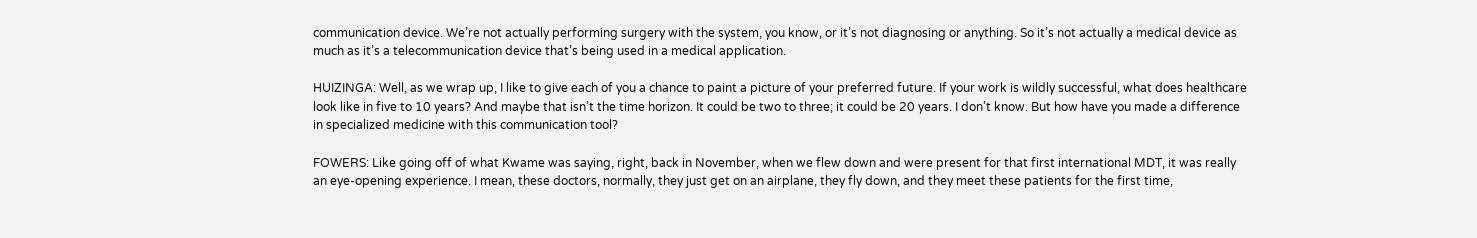communication device. We’re not actually performing surgery with the system, you know, or it’s not diagnosing or anything. So it’s not actually a medical device as much as it’s a telecommunication device that’s being used in a medical application.

HUIZINGA: Well, as we wrap up, I like to give each of you a chance to paint a picture of your preferred future. If your work is wildly successful, what does healthcare look like in five to 10 years? And maybe that isn’t the time horizon. It could be two to three; it could be 20 years. I don’t know. But how have you made a difference in specialized medicine with this communication tool?

FOWERS: Like going off of what Kwame was saying, right, back in November, when we flew down and were present for that first international MDT, it was really an eye-opening experience. I mean, these doctors, normally, they just get on an airplane, they fly down, and they meet these patients for the first time,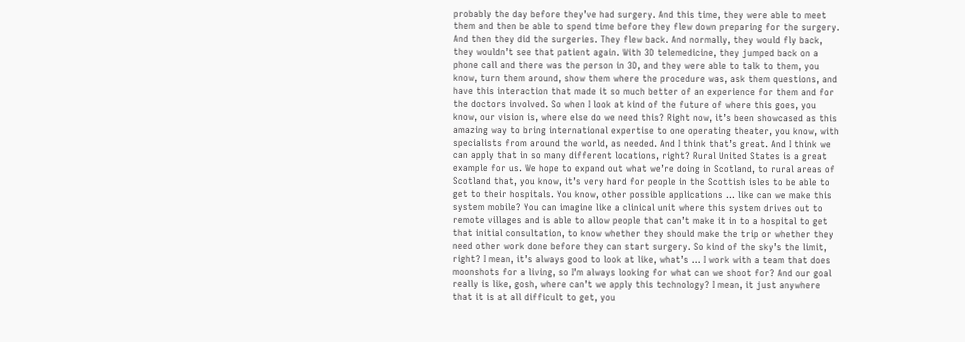probably the day before they’ve had surgery. And this time, they were able to meet them and then be able to spend time before they flew down preparing for the surgery. And then they did the surgeries. They flew back. And normally, they would fly back, they wouldn’t see that patient again. With 3D telemedicine, they jumped back on a phone call and there was the person in 3D, and they were able to talk to them, you know, turn them around, show them where the procedure was, ask them questions, and have this interaction that made it so much better of an experience for them and for the doctors involved. So when I look at kind of the future of where this goes, you know, our vision is, where else do we need this? Right now, it’s been showcased as this amazing way to bring international expertise to one operating theater, you know, with specialists from around the world, as needed. And I think that’s great. And I think we can apply that in so many different locations, right? Rural United States is a great example for us. We hope to expand out what we’re doing in Scotland, to rural areas of Scotland that, you know, it’s very hard for people in the Scottish isles to be able to get to their hospitals. You know, other possible applications … like can we make this system mobile? You can imagine like a clinical unit where this system drives out to remote villages and is able to allow people that can’t make it in to a hospital to get that initial consultation, to know whether they should make the trip or whether they need other work done before they can start surgery. So kind of the sky’s the limit, right? I mean, it’s always good to look at like, what’s … I work with a team that does moonshots for a living, so I’m always looking for what can we shoot for? And our goal really is like, gosh, where can’t we apply this technology? I mean, it just anywhere that it is at all difficult to get, you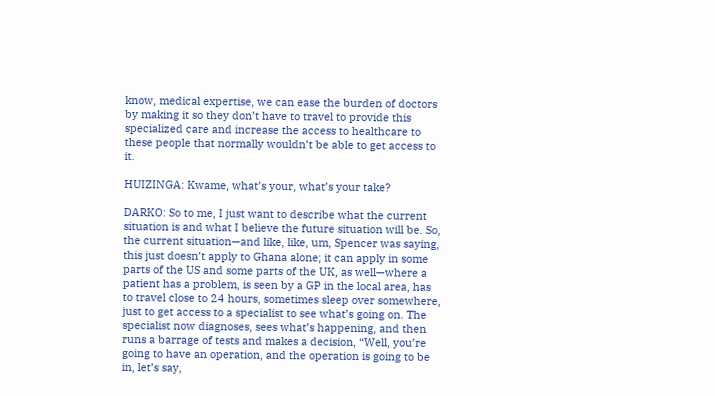know, medical expertise, we can ease the burden of doctors by making it so they don’t have to travel to provide this specialized care and increase the access to healthcare to these people that normally wouldn’t be able to get access to it.

HUIZINGA: Kwame, what’s your, what’s your take?

DARKO: So to me, I just want to describe what the current situation is and what I believe the future situation will be. So, the current situation—and like, like, um, Spencer was saying, this just doesn’t apply to Ghana alone; it can apply in some parts of the US and some parts of the UK, as well—where a patient has a problem, is seen by a GP in the local area, has to travel close to 24 hours, sometimes sleep over somewhere, just to get access to a specialist to see what’s going on. The specialist now diagnoses, sees what’s happening, and then runs a barrage of tests and makes a decision, “Well, you’re going to have an operation, and the operation is going to be in, let’s say,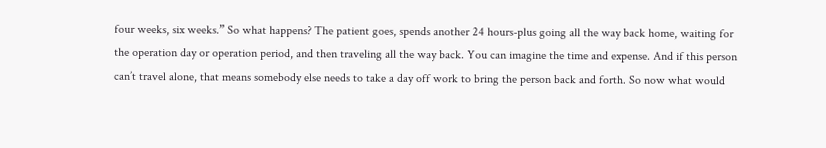four weeks, six weeks.” So what happens? The patient goes, spends another 24 hours-plus going all the way back home, waiting for the operation day or operation period, and then traveling all the way back. You can imagine the time and expense. And if this person can’t travel alone, that means somebody else needs to take a day off work to bring the person back and forth. So now what would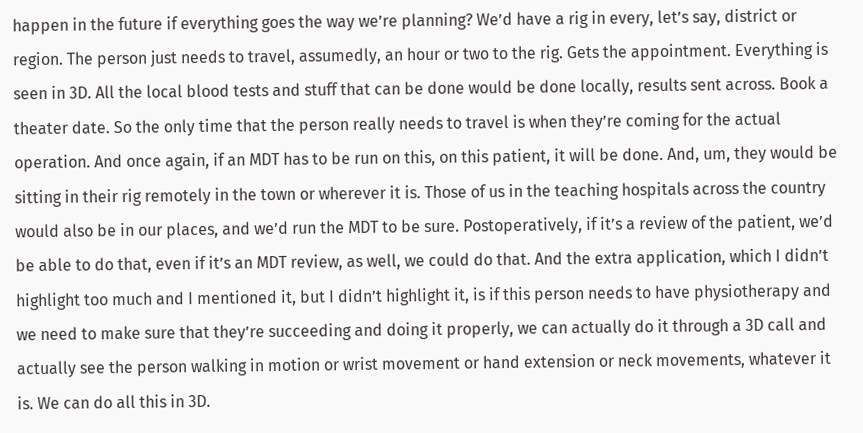happen in the future if everything goes the way we’re planning? We’d have a rig in every, let’s say, district or region. The person just needs to travel, assumedly, an hour or two to the rig. Gets the appointment. Everything is seen in 3D. All the local blood tests and stuff that can be done would be done locally, results sent across. Book a theater date. So the only time that the person really needs to travel is when they’re coming for the actual operation. And once again, if an MDT has to be run on this, on this patient, it will be done. And, um, they would be sitting in their rig remotely in the town or wherever it is. Those of us in the teaching hospitals across the country would also be in our places, and we’d run the MDT to be sure. Postoperatively, if it’s a review of the patient, we’d be able to do that, even if it’s an MDT review, as well, we could do that. And the extra application, which I didn’t highlight too much and I mentioned it, but I didn’t highlight it, is if this person needs to have physiotherapy and we need to make sure that they’re succeeding and doing it properly, we can actually do it through a 3D call and actually see the person walking in motion or wrist movement or hand extension or neck movements, whatever it is. We can do all this in 3D.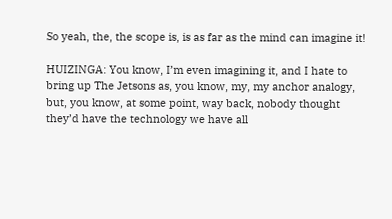So yeah, the, the scope is, is as far as the mind can imagine it!

HUIZINGA: You know, I’m even imagining it, and I hate to bring up The Jetsons as, you know, my, my anchor analogy, but, you know, at some point, way back, nobody thought they’d have the technology we have all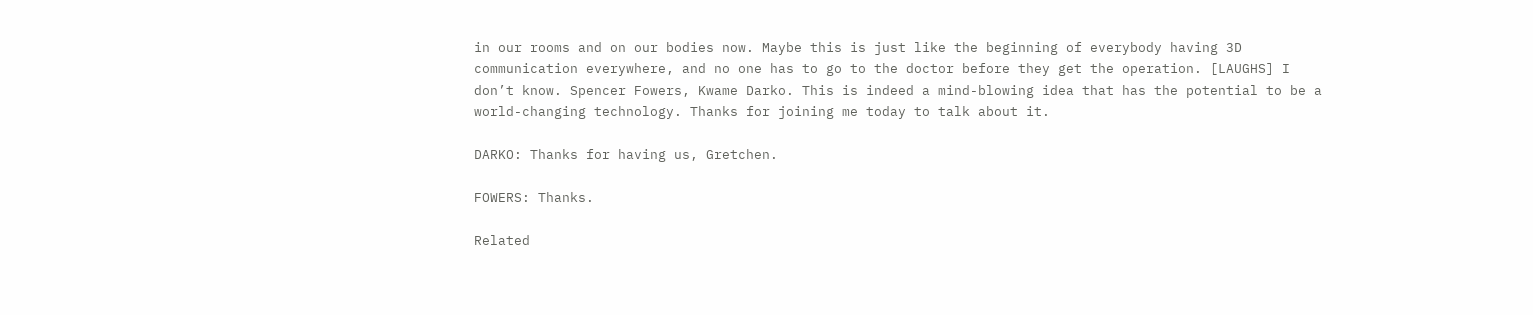in our rooms and on our bodies now. Maybe this is just like the beginning of everybody having 3D communication everywhere, and no one has to go to the doctor before they get the operation. [LAUGHS] I don’t know. Spencer Fowers, Kwame Darko. This is indeed a mind-blowing idea that has the potential to be a world-changing technology. Thanks for joining me today to talk about it.

DARKO: Thanks for having us, Gretchen.

FOWERS: Thanks.

Related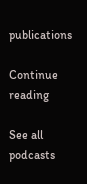publications

Continue reading

See all podcasts